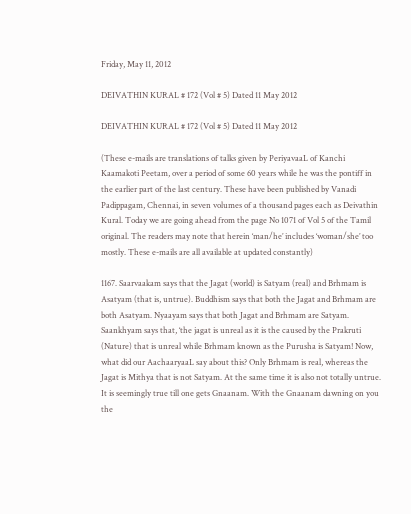Friday, May 11, 2012

DEIVATHIN KURAL # 172 (Vol # 5) Dated 11 May 2012

DEIVATHIN KURAL # 172 (Vol # 5) Dated 11 May 2012

(These e-mails are translations of talks given by PeriyavaaL of Kanchi Kaamakoti Peetam, over a period of some 60 years while he was the pontiff in the earlier part of the last century. These have been published by Vanadi Padippagam, Chennai, in seven volumes of a thousand pages each as Deivathin Kural. Today we are going ahead from the page No 1071 of Vol 5 of the Tamil original. The readers may note that herein ‘man/he’ includes ‘woman/she’ too mostly. These e-mails are all available at updated constantly)

1167. Saarvaakam says that the Jagat (world) is Satyam (real) and Brhmam is Asatyam (that is, untrue). Buddhism says that both the Jagat and Brhmam are both Asatyam. Nyaayam says that both Jagat and Brhmam are Satyam. Saankhyam says that, ‘the jagat is unreal as it is the caused by the Prakruti (Nature) that is unreal while Brhmam known as the Purusha is Satyam! Now, what did our AachaaryaaL say about this? Only Brhmam is real, whereas the Jagat is Mithya that is not Satyam. At the same time it is also not totally untrue. It is seemingly true till one gets Gnaanam. With the Gnaanam dawning on you the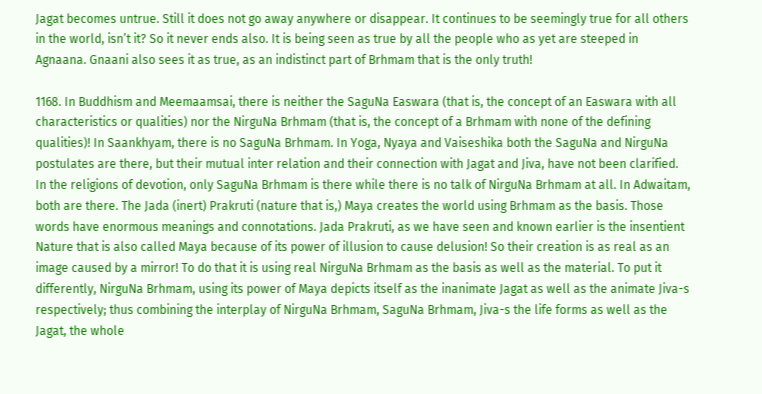Jagat becomes untrue. Still it does not go away anywhere or disappear. It continues to be seemingly true for all others in the world, isn’t it? So it never ends also. It is being seen as true by all the people who as yet are steeped in Agnaana. Gnaani also sees it as true, as an indistinct part of Brhmam that is the only truth!

1168. In Buddhism and Meemaamsai, there is neither the SaguNa Easwara (that is, the concept of an Easwara with all characteristics or qualities) nor the NirguNa Brhmam (that is, the concept of a Brhmam with none of the defining qualities)! In Saankhyam, there is no SaguNa Brhmam. In Yoga, Nyaya and Vaiseshika both the SaguNa and NirguNa postulates are there, but their mutual inter relation and their connection with Jagat and Jiva, have not been clarified. In the religions of devotion, only SaguNa Brhmam is there while there is no talk of NirguNa Brhmam at all. In Adwaitam, both are there. The Jada (inert) Prakruti (nature that is,) Maya creates the world using Brhmam as the basis. Those words have enormous meanings and connotations. Jada Prakruti, as we have seen and known earlier is the insentient Nature that is also called Maya because of its power of illusion to cause delusion! So their creation is as real as an image caused by a mirror! To do that it is using real NirguNa Brhmam as the basis as well as the material. To put it differently, NirguNa Brhmam, using its power of Maya depicts itself as the inanimate Jagat as well as the animate Jiva-s respectively; thus combining the interplay of NirguNa Brhmam, SaguNa Brhmam, Jiva-s the life forms as well as the Jagat, the whole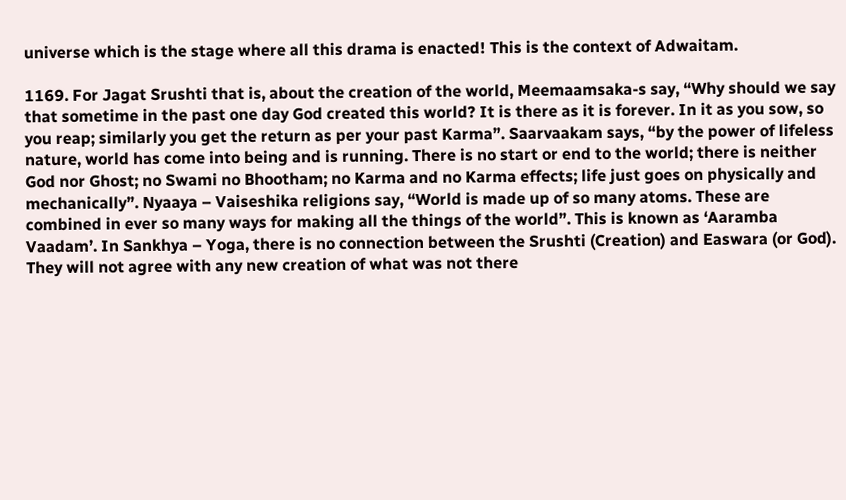universe which is the stage where all this drama is enacted! This is the context of Adwaitam.

1169. For Jagat Srushti that is, about the creation of the world, Meemaamsaka-s say, “Why should we say that sometime in the past one day God created this world? It is there as it is forever. In it as you sow, so you reap; similarly you get the return as per your past Karma”. Saarvaakam says, “by the power of lifeless nature, world has come into being and is running. There is no start or end to the world; there is neither God nor Ghost; no Swami no Bhootham; no Karma and no Karma effects; life just goes on physically and mechanically”. Nyaaya – Vaiseshika religions say, “World is made up of so many atoms. These are combined in ever so many ways for making all the things of the world”. This is known as ‘Aaramba Vaadam’. In Sankhya – Yoga, there is no connection between the Srushti (Creation) and Easwara (or God). They will not agree with any new creation of what was not there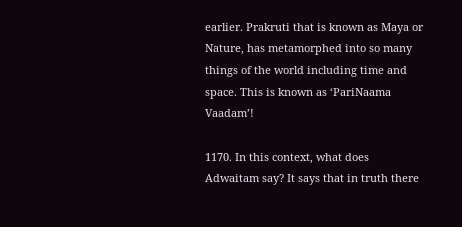earlier. Prakruti that is known as Maya or Nature, has metamorphed into so many things of the world including time and space. This is known as ‘PariNaama Vaadam’!

1170. In this context, what does Adwaitam say? It says that in truth there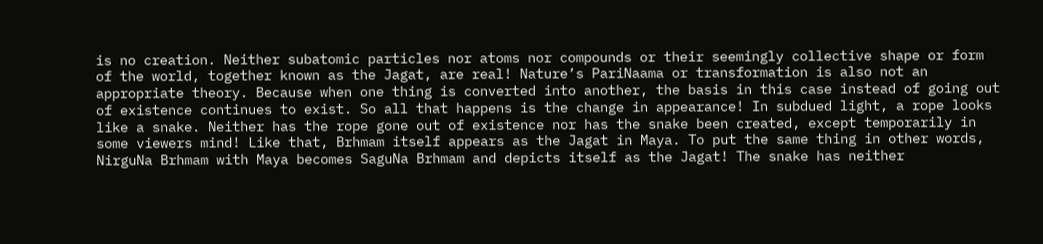is no creation. Neither subatomic particles nor atoms nor compounds or their seemingly collective shape or form of the world, together known as the Jagat, are real! Nature’s PariNaama or transformation is also not an appropriate theory. Because when one thing is converted into another, the basis in this case instead of going out of existence continues to exist. So all that happens is the change in appearance! In subdued light, a rope looks like a snake. Neither has the rope gone out of existence nor has the snake been created, except temporarily in some viewers mind! Like that, Brhmam itself appears as the Jagat in Maya. To put the same thing in other words, NirguNa Brhmam with Maya becomes SaguNa Brhmam and depicts itself as the Jagat! The snake has neither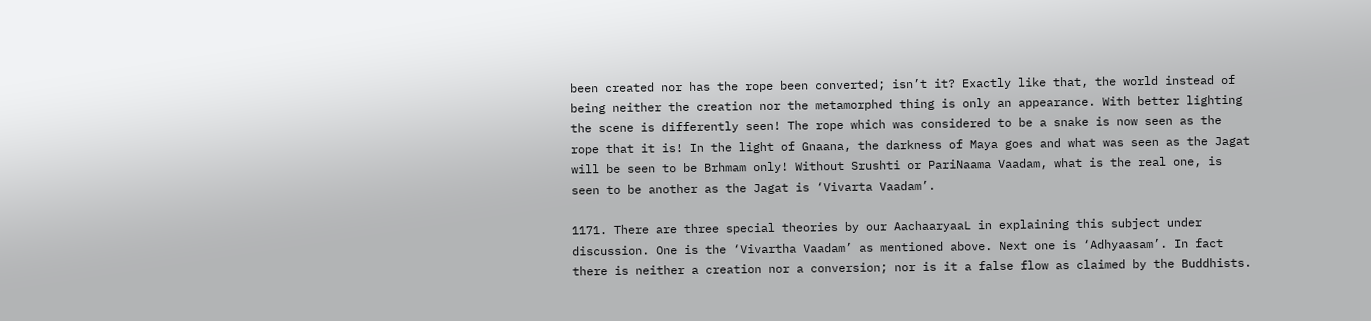been created nor has the rope been converted; isn’t it? Exactly like that, the world instead of being neither the creation nor the metamorphed thing is only an appearance. With better lighting the scene is differently seen! The rope which was considered to be a snake is now seen as the rope that it is! In the light of Gnaana, the darkness of Maya goes and what was seen as the Jagat will be seen to be Brhmam only! Without Srushti or PariNaama Vaadam, what is the real one, is seen to be another as the Jagat is ‘Vivarta Vaadam’.

1171. There are three special theories by our AachaaryaaL in explaining this subject under discussion. One is the ‘Vivartha Vaadam’ as mentioned above. Next one is ‘Adhyaasam’. In fact there is neither a creation nor a conversion; nor is it a false flow as claimed by the Buddhists.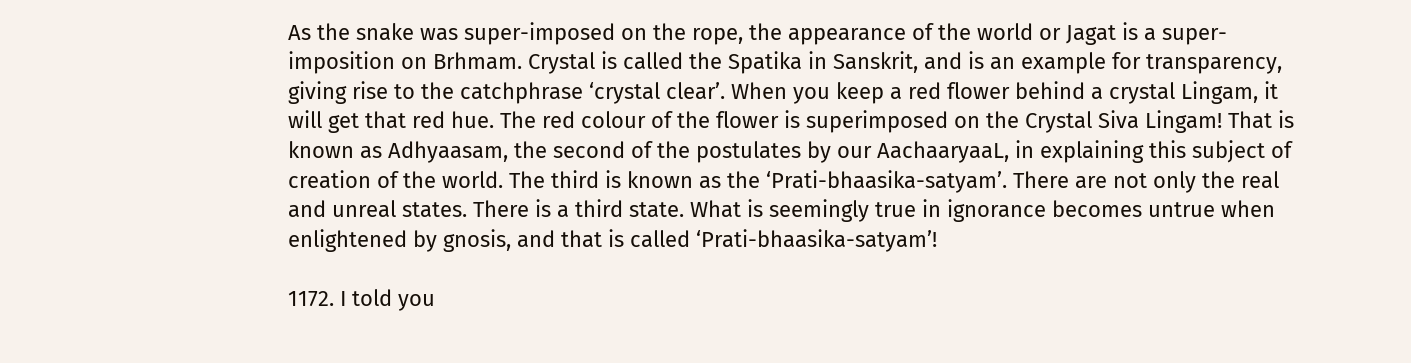As the snake was super-imposed on the rope, the appearance of the world or Jagat is a super-imposition on Brhmam. Crystal is called the Spatika in Sanskrit, and is an example for transparency, giving rise to the catchphrase ‘crystal clear’. When you keep a red flower behind a crystal Lingam, it will get that red hue. The red colour of the flower is superimposed on the Crystal Siva Lingam! That is known as Adhyaasam, the second of the postulates by our AachaaryaaL, in explaining this subject of creation of the world. The third is known as the ‘Prati-bhaasika-satyam’. There are not only the real and unreal states. There is a third state. What is seemingly true in ignorance becomes untrue when enlightened by gnosis, and that is called ‘Prati-bhaasika-satyam’!

1172. I told you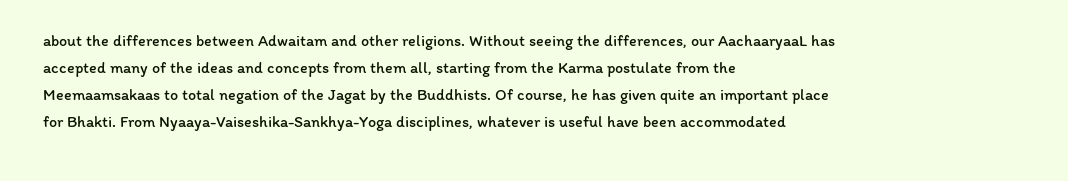about the differences between Adwaitam and other religions. Without seeing the differences, our AachaaryaaL has accepted many of the ideas and concepts from them all, starting from the Karma postulate from the Meemaamsakaas to total negation of the Jagat by the Buddhists. Of course, he has given quite an important place for Bhakti. From Nyaaya-Vaiseshika-Sankhya-Yoga disciplines, whatever is useful have been accommodated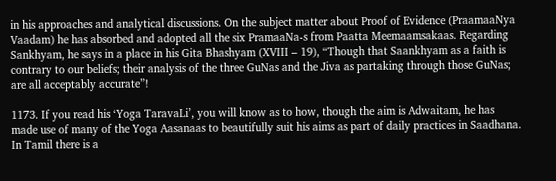in his approaches and analytical discussions. On the subject matter about Proof of Evidence (PraamaaNya Vaadam) he has absorbed and adopted all the six PramaaNa-s from Paatta Meemaamsakaas. Regarding Sankhyam, he says in a place in his Gita Bhashyam (XVIII – 19), “Though that Saankhyam as a faith is contrary to our beliefs; their analysis of the three GuNas and the Jiva as partaking through those GuNas; are all acceptably accurate”!

1173. If you read his ‘Yoga TaravaLi’, you will know as to how, though the aim is Adwaitam, he has made use of many of the Yoga Aasanaas to beautifully suit his aims as part of daily practices in Saadhana. In Tamil there is a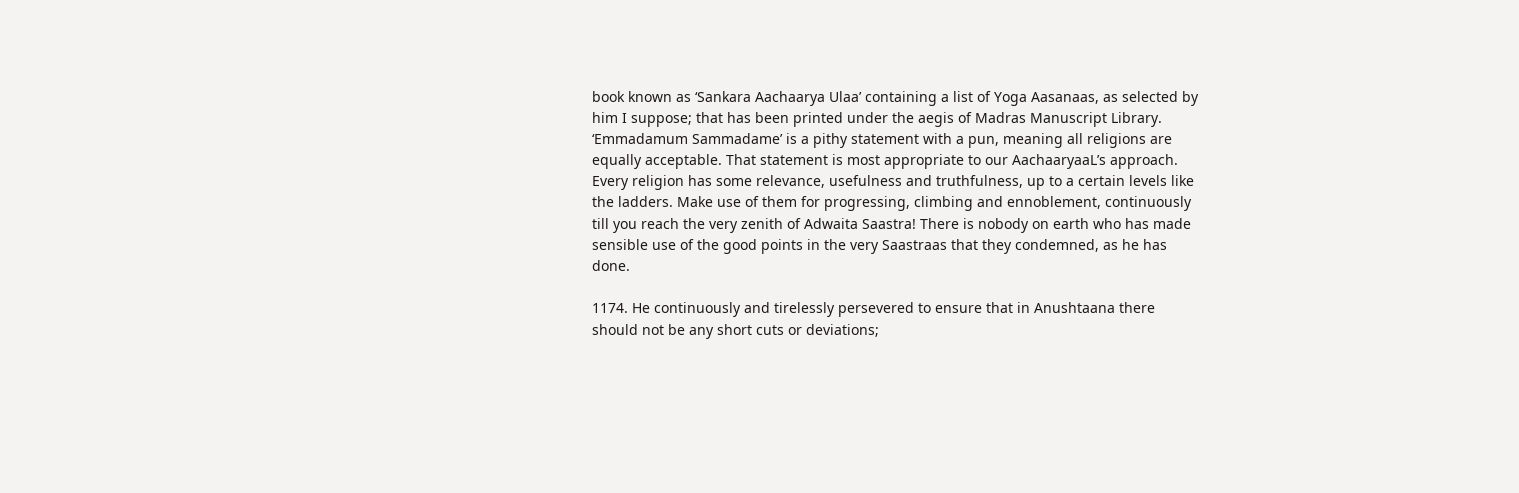book known as ‘Sankara Aachaarya Ulaa’ containing a list of Yoga Aasanaas, as selected by him I suppose; that has been printed under the aegis of Madras Manuscript Library. ‘Emmadamum Sammadame’ is a pithy statement with a pun, meaning all religions are equally acceptable. That statement is most appropriate to our AachaaryaaL’s approach. Every religion has some relevance, usefulness and truthfulness, up to a certain levels like the ladders. Make use of them for progressing, climbing and ennoblement, continuously till you reach the very zenith of Adwaita Saastra! There is nobody on earth who has made sensible use of the good points in the very Saastraas that they condemned, as he has done.

1174. He continuously and tirelessly persevered to ensure that in Anushtaana there should not be any short cuts or deviations;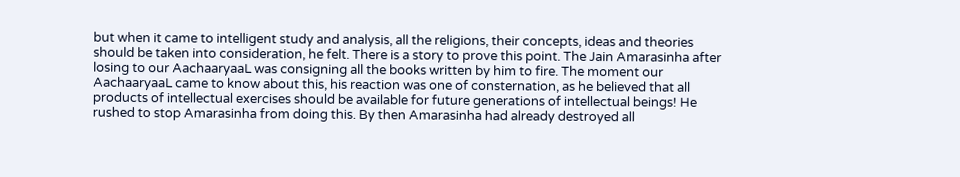but when it came to intelligent study and analysis, all the religions, their concepts, ideas and theories should be taken into consideration, he felt. There is a story to prove this point. The Jain Amarasinha after losing to our AachaaryaaL was consigning all the books written by him to fire. The moment our AachaaryaaL came to know about this, his reaction was one of consternation, as he believed that all products of intellectual exercises should be available for future generations of intellectual beings! He rushed to stop Amarasinha from doing this. By then Amarasinha had already destroyed all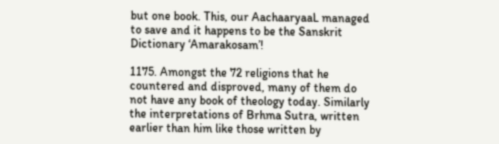but one book. This, our AachaaryaaL managed to save and it happens to be the Sanskrit Dictionary ‘Amarakosam’!

1175. Amongst the 72 religions that he countered and disproved, many of them do not have any book of theology today. Similarly the interpretations of Brhma Sutra, written earlier than him like those written by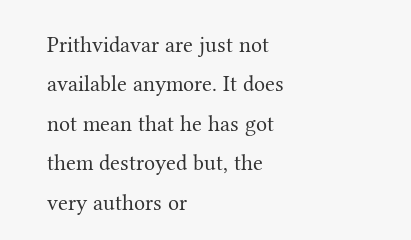Prithvidavar are just not available anymore. It does not mean that he has got them destroyed but, the very authors or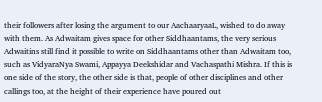their followers after losing the argument to our AachaaryaaL, wished to do away with them. As Adwaitam gives space for other Siddhaantams, the very serious Adwaitins still find it possible to write on Siddhaantams other than Adwaitam too, such as VidyaraNya Swami, Appayya Deekshidar and Vachaspathi Mishra. If this is one side of the story, the other side is that, people of other disciplines and other callings too, at the height of their experience have poured out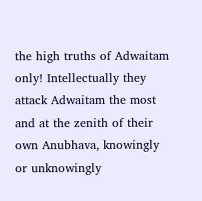the high truths of Adwaitam only! Intellectually they attack Adwaitam the most and at the zenith of their own Anubhava, knowingly or unknowingly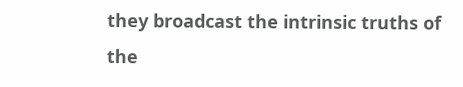they broadcast the intrinsic truths of the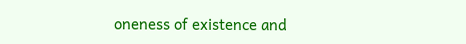oneness of existence and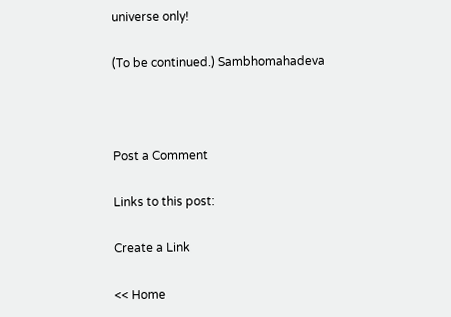universe only!

(To be continued.) Sambhomahadeva



Post a Comment

Links to this post:

Create a Link

<< Home